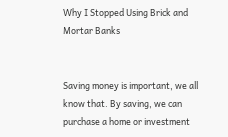Why I Stopped Using Brick and Mortar Banks


Saving money is important, we all know that. By saving, we can purchase a home or investment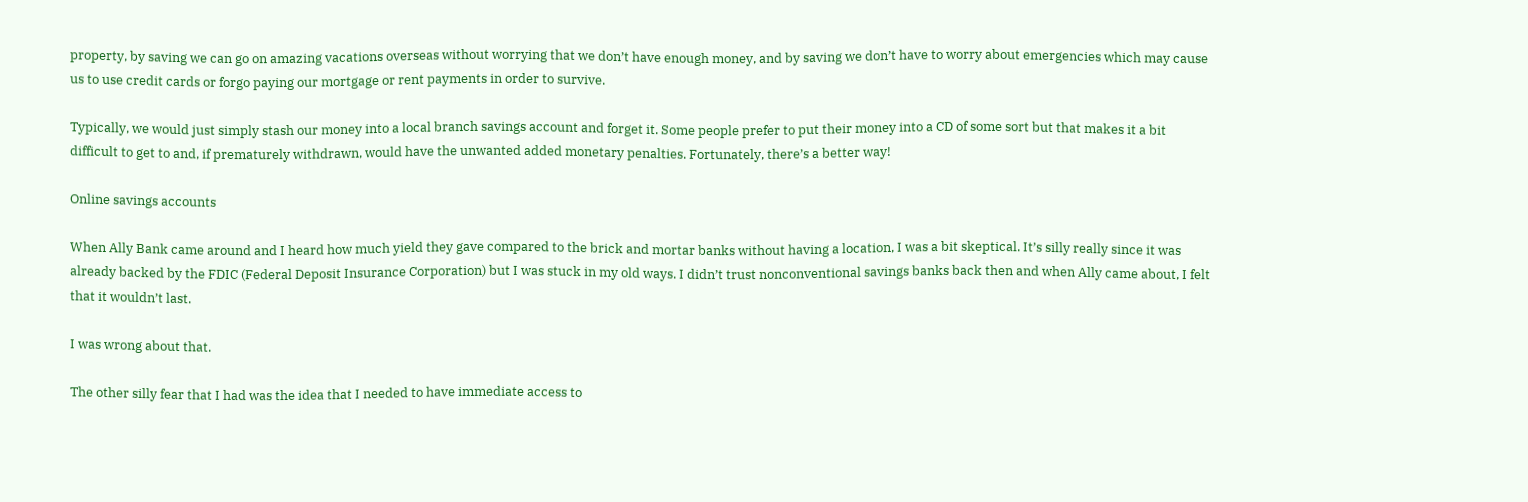property, by saving we can go on amazing vacations overseas without worrying that we don’t have enough money, and by saving we don’t have to worry about emergencies which may cause us to use credit cards or forgo paying our mortgage or rent payments in order to survive.

Typically, we would just simply stash our money into a local branch savings account and forget it. Some people prefer to put their money into a CD of some sort but that makes it a bit difficult to get to and, if prematurely withdrawn, would have the unwanted added monetary penalties. Fortunately, there’s a better way!

Online savings accounts

When Ally Bank came around and I heard how much yield they gave compared to the brick and mortar banks without having a location, I was a bit skeptical. It’s silly really since it was already backed by the FDIC (Federal Deposit Insurance Corporation) but I was stuck in my old ways. I didn’t trust nonconventional savings banks back then and when Ally came about, I felt that it wouldn’t last.

I was wrong about that.

The other silly fear that I had was the idea that I needed to have immediate access to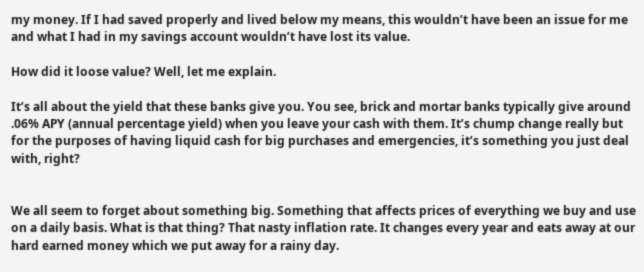my money. If I had saved properly and lived below my means, this wouldn’t have been an issue for me and what I had in my savings account wouldn’t have lost its value.

How did it loose value? Well, let me explain.

It’s all about the yield that these banks give you. You see, brick and mortar banks typically give around .06% APY (annual percentage yield) when you leave your cash with them. It’s chump change really but for the purposes of having liquid cash for big purchases and emergencies, it’s something you just deal with, right?


We all seem to forget about something big. Something that affects prices of everything we buy and use on a daily basis. What is that thing? That nasty inflation rate. It changes every year and eats away at our hard earned money which we put away for a rainy day.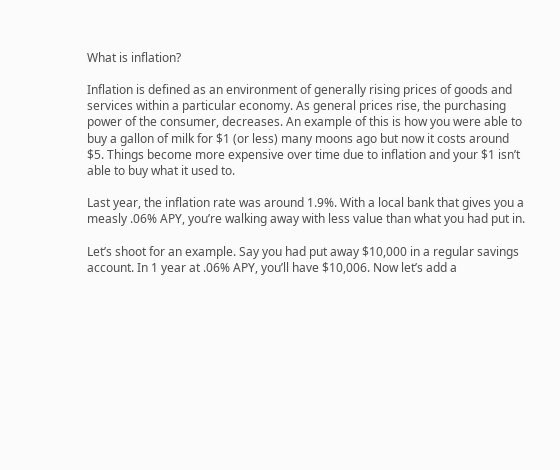What is inflation?

Inflation is defined as an environment of generally rising prices of goods and services within a particular economy. As general prices rise, the purchasing power of the consumer, decreases. An example of this is how you were able to buy a gallon of milk for $1 (or less) many moons ago but now it costs around $5. Things become more expensive over time due to inflation and your $1 isn’t able to buy what it used to.

Last year, the inflation rate was around 1.9%. With a local bank that gives you a measly .06% APY, you’re walking away with less value than what you had put in.

Let’s shoot for an example. Say you had put away $10,000 in a regular savings account. In 1 year at .06% APY, you’ll have $10,006. Now let’s add a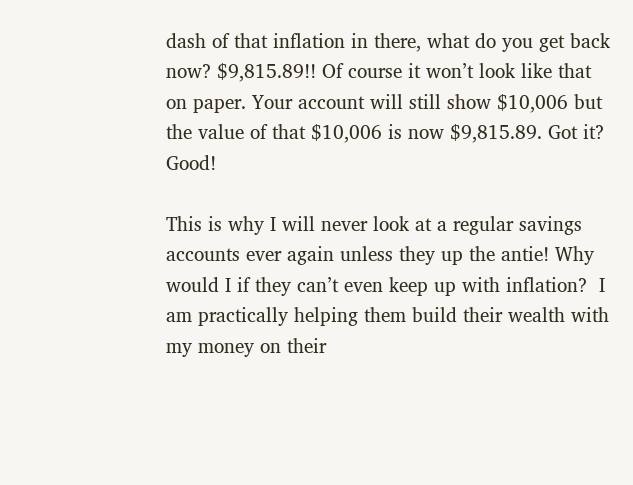dash of that inflation in there, what do you get back now? $9,815.89!! Of course it won’t look like that on paper. Your account will still show $10,006 but the value of that $10,006 is now $9,815.89. Got it? Good!

This is why I will never look at a regular savings accounts ever again unless they up the antie! Why would I if they can’t even keep up with inflation?  I am practically helping them build their wealth with my money on their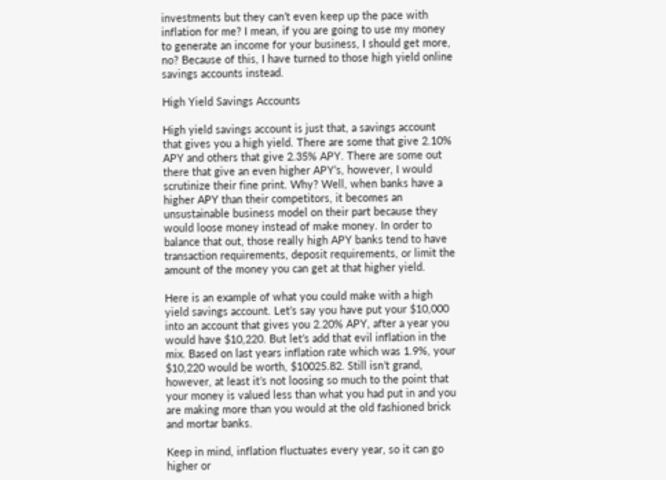investments but they can’t even keep up the pace with inflation for me? I mean, if you are going to use my money to generate an income for your business, I should get more, no? Because of this, I have turned to those high yield online savings accounts instead.

High Yield Savings Accounts

High yield savings account is just that, a savings account that gives you a high yield. There are some that give 2.10% APY and others that give 2.35% APY. There are some out there that give an even higher APY’s, however, I would scrutinize their fine print. Why? Well, when banks have a higher APY than their competitors, it becomes an unsustainable business model on their part because they would loose money instead of make money. In order to balance that out, those really high APY banks tend to have transaction requirements, deposit requirements, or limit the amount of the money you can get at that higher yield.

Here is an example of what you could make with a high yield savings account. Let’s say you have put your $10,000 into an account that gives you 2.20% APY, after a year you would have $10,220. But let’s add that evil inflation in the mix. Based on last years inflation rate which was 1.9%, your $10,220 would be worth, $10025.82. Still isn’t grand, however, at least it’s not loosing so much to the point that your money is valued less than what you had put in and you are making more than you would at the old fashioned brick and mortar banks.

Keep in mind, inflation fluctuates every year, so it can go higher or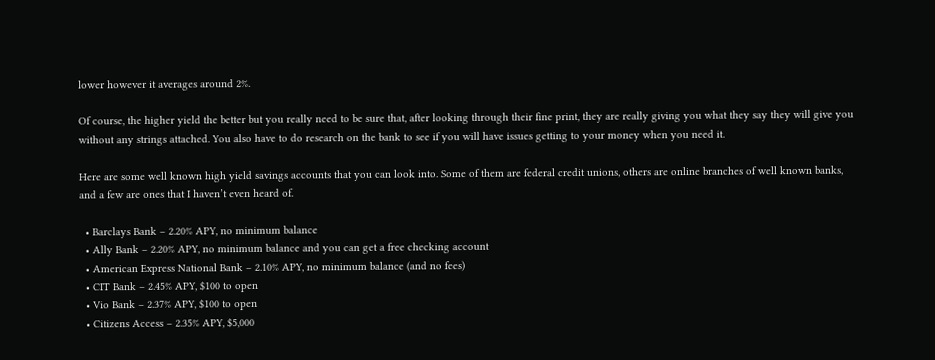lower however it averages around 2%.

Of course, the higher yield the better but you really need to be sure that, after looking through their fine print, they are really giving you what they say they will give you without any strings attached. You also have to do research on the bank to see if you will have issues getting to your money when you need it.

Here are some well known high yield savings accounts that you can look into. Some of them are federal credit unions, others are online branches of well known banks, and a few are ones that I haven’t even heard of.

  • Barclays Bank – 2.20% APY, no minimum balance
  • Ally Bank – 2.20% APY, no minimum balance and you can get a free checking account
  • American Express National Bank – 2.10% APY, no minimum balance (and no fees)
  • CIT Bank – 2.45% APY, $100 to open
  • Vio Bank – 2.37% APY, $100 to open
  • Citizens Access – 2.35% APY, $5,000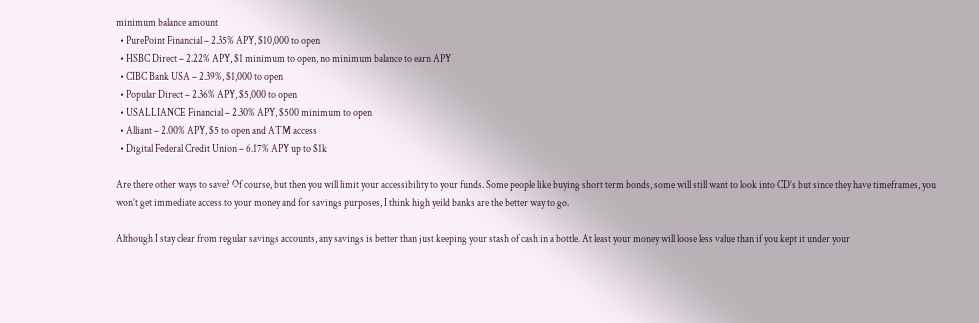minimum balance amount
  • PurePoint Financial – 2.35% APY, $10,000 to open
  • HSBC Direct – 2.22% APY, $1 minimum to open, no minimum balance to earn APY
  • CIBC Bank USA – 2.39%, $1,000 to open
  • Popular Direct – 2.36% APY, $5,000 to open
  • USALLIANCE Financial – 2.30% APY, $500 minimum to open
  • Alliant – 2.00% APY, $5 to open and ATM access
  • Digital Federal Credit Union – 6.17% APY up to $1k

Are there other ways to save? Of course, but then you will limit your accessibility to your funds. Some people like buying short term bonds, some will still want to look into CD’s but since they have timeframes, you won’t get immediate access to your money and for savings purposes, I think high yeild banks are the better way to go.

Although I stay clear from regular savings accounts, any savings is better than just keeping your stash of cash in a bottle. At least your money will loose less value than if you kept it under your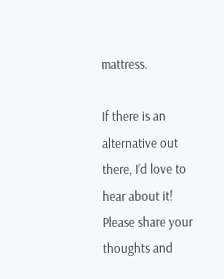mattress.

If there is an alternative out there, I’d love to hear about it! Please share your thoughts and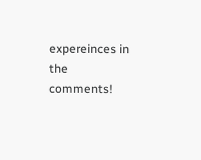expereinces in the comments!